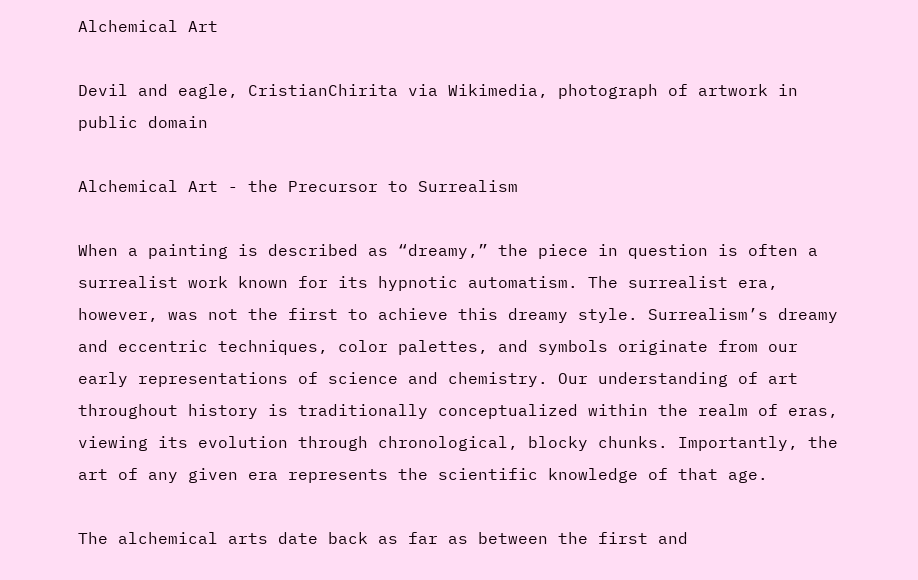Alchemical Art

Devil and eagle, CristianChirita via Wikimedia, photograph of artwork in public domain

Alchemical Art - the Precursor to Surrealism

When a painting is described as “dreamy,” the piece in question is often a surrealist work known for its hypnotic automatism. The surrealist era, however, was not the first to achieve this dreamy style. Surrealism’s dreamy and eccentric techniques, color palettes, and symbols originate from our early representations of science and chemistry. Our understanding of art throughout history is traditionally conceptualized within the realm of eras, viewing its evolution through chronological, blocky chunks. Importantly, the art of any given era represents the scientific knowledge of that age.

The alchemical arts date back as far as between the first and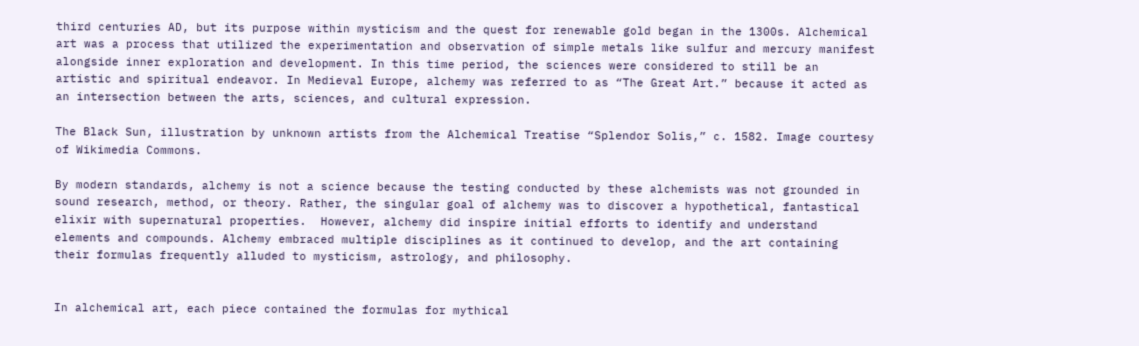third centuries AD, but its purpose within mysticism and the quest for renewable gold began in the 1300s. Alchemical art was a process that utilized the experimentation and observation of simple metals like sulfur and mercury manifest alongside inner exploration and development. In this time period, the sciences were considered to still be an artistic and spiritual endeavor. In Medieval Europe, alchemy was referred to as “The Great Art.” because it acted as an intersection between the arts, sciences, and cultural expression.

The Black Sun, illustration by unknown artists from the Alchemical Treatise “Splendor Solis,” c. 1582. Image courtesy of Wikimedia Commons.

By modern standards, alchemy is not a science because the testing conducted by these alchemists was not grounded in sound research, method, or theory. Rather, the singular goal of alchemy was to discover a hypothetical, fantastical elixir with supernatural properties.  However, alchemy did inspire initial efforts to identify and understand elements and compounds. Alchemy embraced multiple disciplines as it continued to develop, and the art containing their formulas frequently alluded to mysticism, astrology, and philosophy.


In alchemical art, each piece contained the formulas for mythical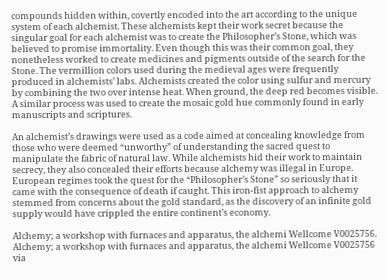compounds hidden within, covertly encoded into the art according to the unique system of each alchemist. These alchemists kept their work secret because the singular goal for each alchemist was to create the Philosopher’s Stone, which was believed to promise immortality. Even though this was their common goal, they nonetheless worked to create medicines and pigments outside of the search for the Stone. The vermillion colors used during the medieval ages were frequently produced in alchemists’ labs. Alchemists created the color using sulfur and mercury by combining the two over intense heat. When ground, the deep red becomes visible. A similar process was used to create the mosaic gold hue commonly found in early manuscripts and scriptures.

An alchemist’s drawings were used as a code aimed at concealing knowledge from those who were deemed “unworthy” of understanding the sacred quest to manipulate the fabric of natural law. While alchemists hid their work to maintain secrecy, they also concealed their efforts because alchemy was illegal in Europe. European regimes took the quest for the “Philosopher’s Stone” so seriously that it came with the consequence of death if caught. This iron-fist approach to alchemy stemmed from concerns about the gold standard, as the discovery of an infinite gold supply would have crippled the entire continent’s economy.

Alchemy; a workshop with furnaces and apparatus, the alchemi Wellcome V0025756.
Alchemy; a workshop with furnaces and apparatus, the alchemi Wellcome V0025756 via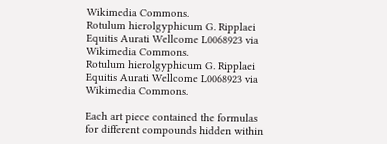Wikimedia Commons.
Rotulum hierolgyphicum G. Ripplaei Equitis Aurati Wellcome L0068923 via Wikimedia Commons.
Rotulum hierolgyphicum G. Ripplaei Equitis Aurati Wellcome L0068923 via Wikimedia Commons.

Each art piece contained the formulas for different compounds hidden within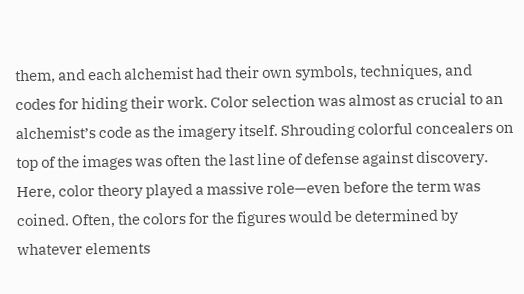them, and each alchemist had their own symbols, techniques, and codes for hiding their work. Color selection was almost as crucial to an alchemist’s code as the imagery itself. Shrouding colorful concealers on top of the images was often the last line of defense against discovery. Here, color theory played a massive role—even before the term was coined. Often, the colors for the figures would be determined by whatever elements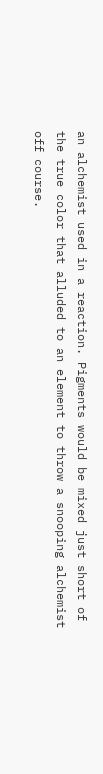an alchemist used in a reaction. Pigments would be mixed just short of the true color that alluded to an element to throw a snooping alchemist off course.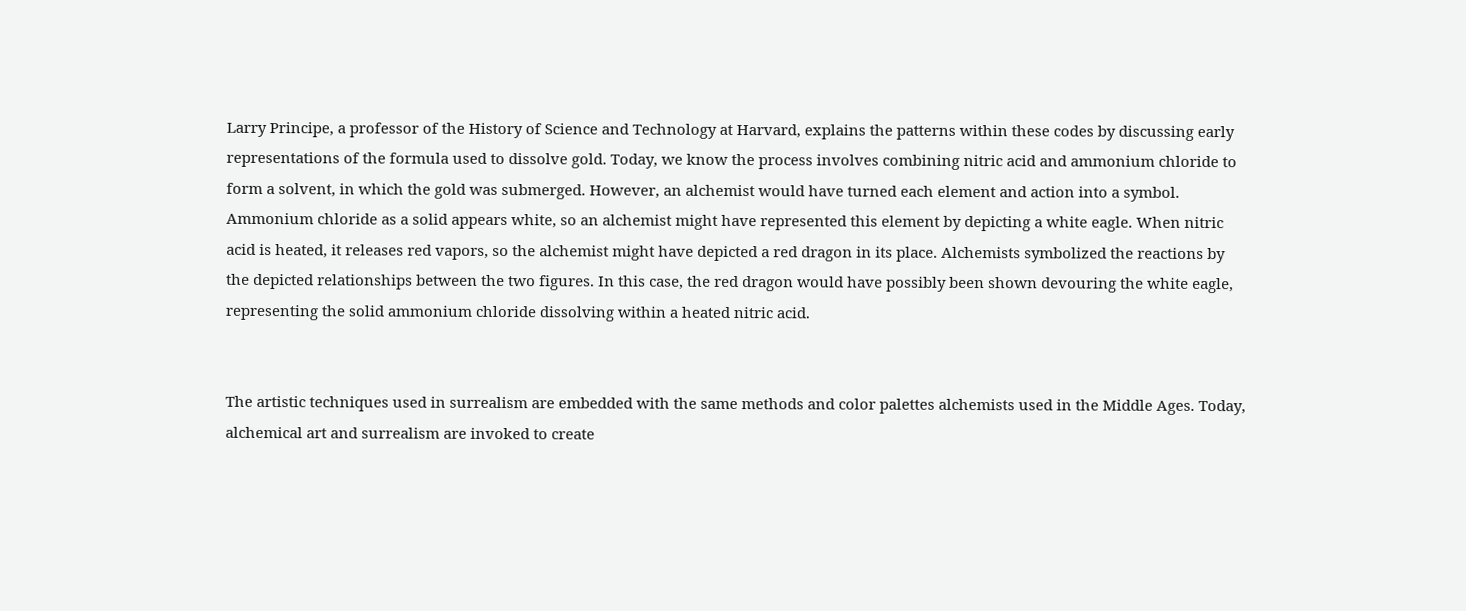Larry Principe, a professor of the History of Science and Technology at Harvard, explains the patterns within these codes by discussing early representations of the formula used to dissolve gold. Today, we know the process involves combining nitric acid and ammonium chloride to form a solvent, in which the gold was submerged. However, an alchemist would have turned each element and action into a symbol. Ammonium chloride as a solid appears white, so an alchemist might have represented this element by depicting a white eagle. When nitric acid is heated, it releases red vapors, so the alchemist might have depicted a red dragon in its place. Alchemists symbolized the reactions by the depicted relationships between the two figures. In this case, the red dragon would have possibly been shown devouring the white eagle, representing the solid ammonium chloride dissolving within a heated nitric acid.


The artistic techniques used in surrealism are embedded with the same methods and color palettes alchemists used in the Middle Ages. Today, alchemical art and surrealism are invoked to create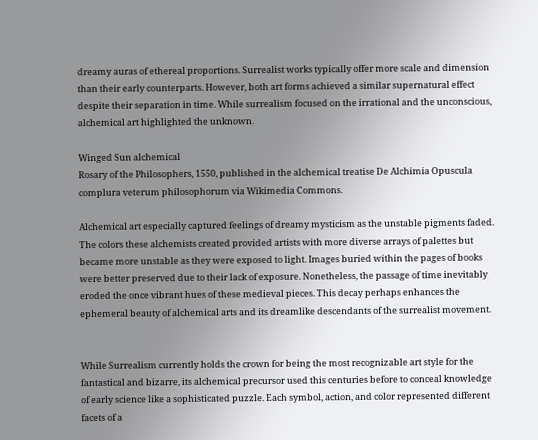dreamy auras of ethereal proportions. Surrealist works typically offer more scale and dimension than their early counterparts. However, both art forms achieved a similar supernatural effect despite their separation in time. While surrealism focused on the irrational and the unconscious, alchemical art highlighted the unknown.

Winged Sun alchemical
Rosary of the Philosophers, 1550, published in the alchemical treatise De Alchimia Opuscula complura veterum philosophorum via Wikimedia Commons.

Alchemical art especially captured feelings of dreamy mysticism as the unstable pigments faded. The colors these alchemists created provided artists with more diverse arrays of palettes but became more unstable as they were exposed to light. Images buried within the pages of books were better preserved due to their lack of exposure. Nonetheless, the passage of time inevitably eroded the once vibrant hues of these medieval pieces. This decay perhaps enhances the ephemeral beauty of alchemical arts and its dreamlike descendants of the surrealist movement.


While Surrealism currently holds the crown for being the most recognizable art style for the fantastical and bizarre, its alchemical precursor used this centuries before to conceal knowledge of early science like a sophisticated puzzle. Each symbol, action, and color represented different facets of a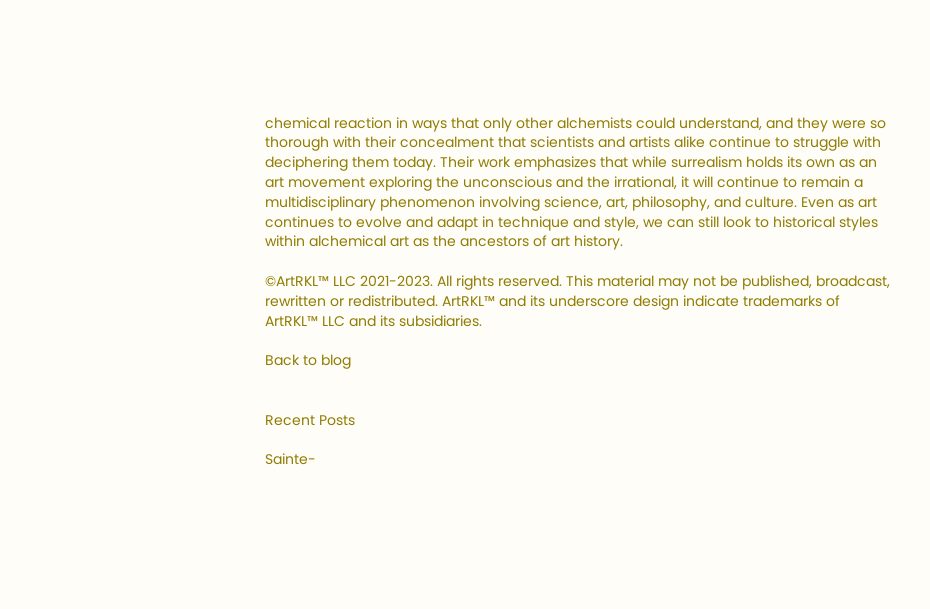chemical reaction in ways that only other alchemists could understand, and they were so thorough with their concealment that scientists and artists alike continue to struggle with deciphering them today. Their work emphasizes that while surrealism holds its own as an art movement exploring the unconscious and the irrational, it will continue to remain a multidisciplinary phenomenon involving science, art, philosophy, and culture. Even as art continues to evolve and adapt in technique and style, we can still look to historical styles within alchemical art as the ancestors of art history.

©ArtRKL™ LLC 2021-2023. All rights reserved. This material may not be published, broadcast, rewritten or redistributed. ArtRKL™ and its underscore design indicate trademarks of ArtRKL™ LLC and its subsidiaries.

Back to blog


Recent Posts

Sainte-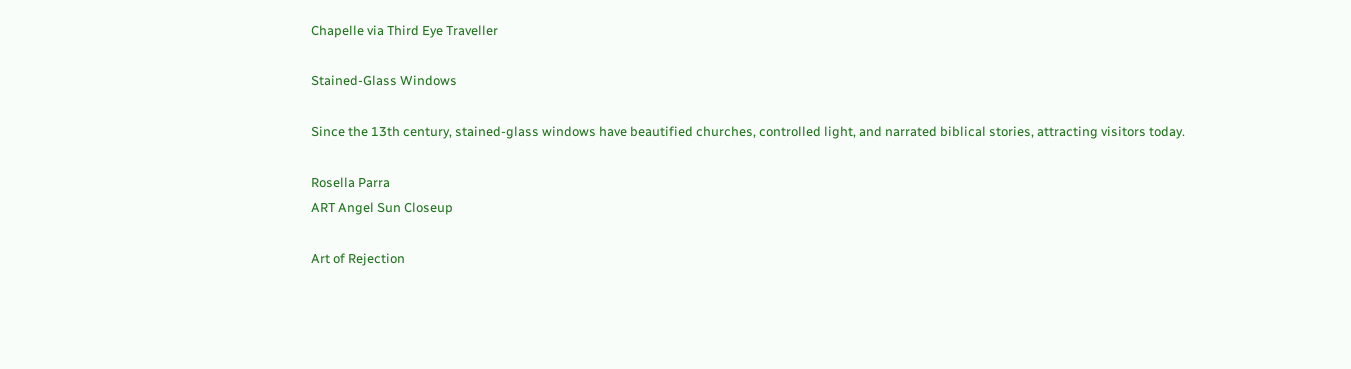Chapelle via Third Eye Traveller

Stained-Glass Windows

Since the 13th century, stained-glass windows have beautified churches, controlled light, and narrated biblical stories, attracting visitors today.

Rosella Parra
ART Angel Sun Closeup

Art of Rejection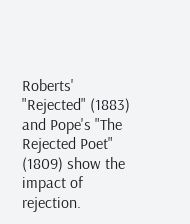Roberts' "Rejected" (1883) and Pope's "The Rejected Poet" (1809) show the impact of rejection.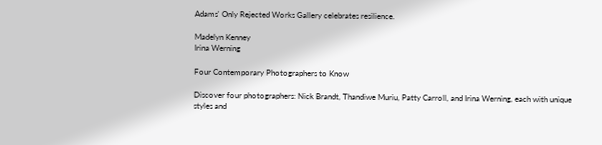Adams' Only Rejected Works Gallery celebrates resilience.

Madelyn Kenney
Irina Werning

Four Contemporary Photographers to Know

Discover four photographers: Nick Brandt, Thandiwe Muriu, Patty Carroll, and Irina Werning, each with unique styles and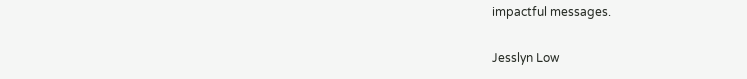impactful messages.

Jesslyn Low